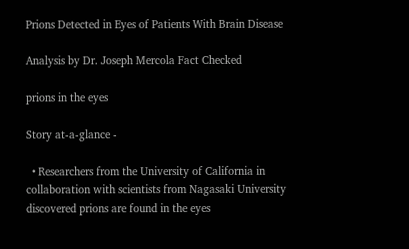Prions Detected in Eyes of Patients With Brain Disease

Analysis by Dr. Joseph Mercola Fact Checked

prions in the eyes

Story at-a-glance -

  • Researchers from the University of California in collaboration with scientists from Nagasaki University discovered prions are found in the eyes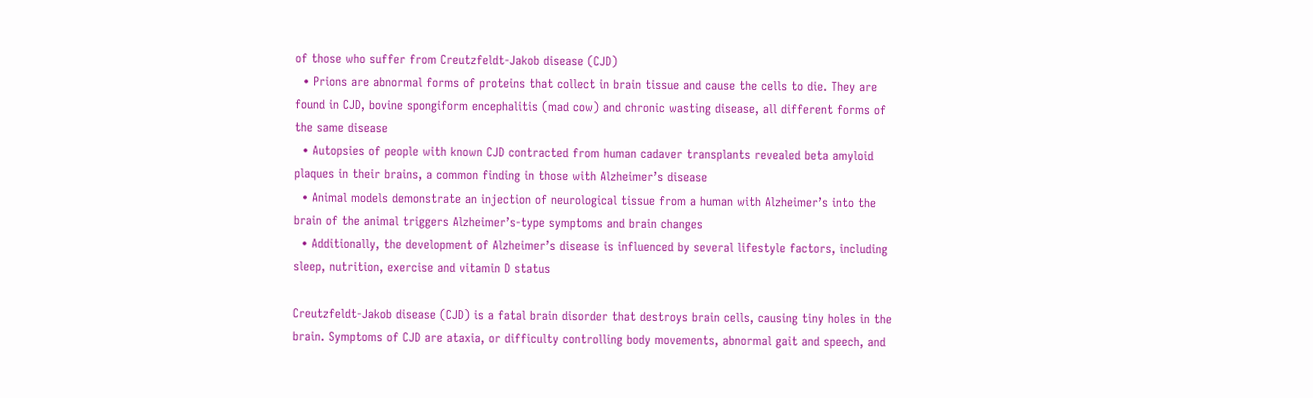of those who suffer from Creutzfeldt-Jakob disease (CJD)
  • Prions are abnormal forms of proteins that collect in brain tissue and cause the cells to die. They are found in CJD, bovine spongiform encephalitis (mad cow) and chronic wasting disease, all different forms of the same disease
  • Autopsies of people with known CJD contracted from human cadaver transplants revealed beta amyloid plaques in their brains, a common finding in those with Alzheimer’s disease
  • Animal models demonstrate an injection of neurological tissue from a human with Alzheimer’s into the brain of the animal triggers Alzheimer’s-type symptoms and brain changes
  • Additionally, the development of Alzheimer’s disease is influenced by several lifestyle factors, including sleep, nutrition, exercise and vitamin D status

Creutzfeldt-Jakob disease (CJD) is a fatal brain disorder that destroys brain cells, causing tiny holes in the brain. Symptoms of CJD are ataxia, or difficulty controlling body movements, abnormal gait and speech, and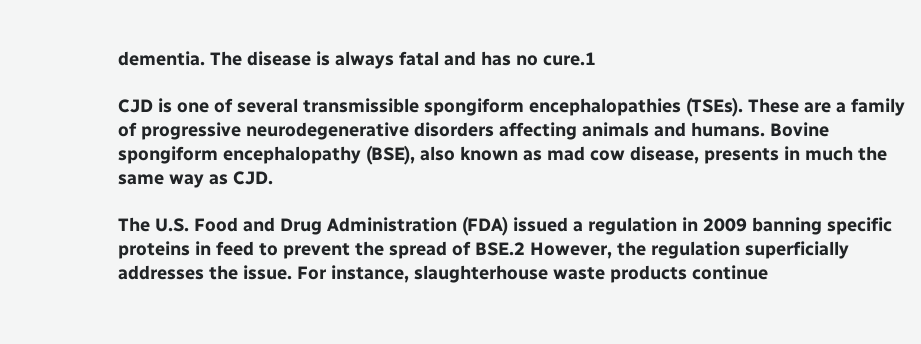dementia. The disease is always fatal and has no cure.1

CJD is one of several transmissible spongiform encephalopathies (TSEs). These are a family of progressive neurodegenerative disorders affecting animals and humans. Bovine spongiform encephalopathy (BSE), also known as mad cow disease, presents in much the same way as CJD.

The U.S. Food and Drug Administration (FDA) issued a regulation in 2009 banning specific proteins in feed to prevent the spread of BSE.2 However, the regulation superficially addresses the issue. For instance, slaughterhouse waste products continue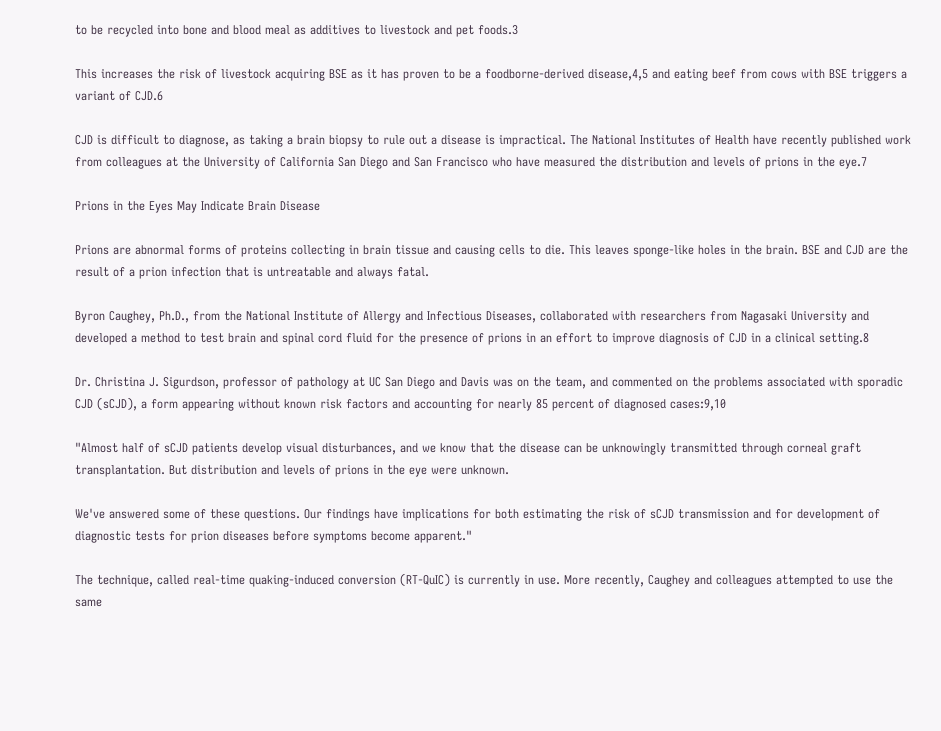to be recycled into bone and blood meal as additives to livestock and pet foods.3

This increases the risk of livestock acquiring BSE as it has proven to be a foodborne-derived disease,4,5 and eating beef from cows with BSE triggers a variant of CJD.6

CJD is difficult to diagnose, as taking a brain biopsy to rule out a disease is impractical. The National Institutes of Health have recently published work from colleagues at the University of California San Diego and San Francisco who have measured the distribution and levels of prions in the eye.7

Prions in the Eyes May Indicate Brain Disease

Prions are abnormal forms of proteins collecting in brain tissue and causing cells to die. This leaves sponge-like holes in the brain. BSE and CJD are the result of a prion infection that is untreatable and always fatal.

Byron Caughey, Ph.D., from the National Institute of Allergy and Infectious Diseases, collaborated with researchers from Nagasaki University and developed a method to test brain and spinal cord fluid for the presence of prions in an effort to improve diagnosis of CJD in a clinical setting.8

Dr. Christina J. Sigurdson, professor of pathology at UC San Diego and Davis was on the team, and commented on the problems associated with sporadic CJD (sCJD), a form appearing without known risk factors and accounting for nearly 85 percent of diagnosed cases:9,10

"Almost half of sCJD patients develop visual disturbances, and we know that the disease can be unknowingly transmitted through corneal graft transplantation. But distribution and levels of prions in the eye were unknown.

We've answered some of these questions. Our findings have implications for both estimating the risk of sCJD transmission and for development of diagnostic tests for prion diseases before symptoms become apparent."

The technique, called real-time quaking-induced conversion (RT-QuIC) is currently in use. More recently, Caughey and colleagues attempted to use the same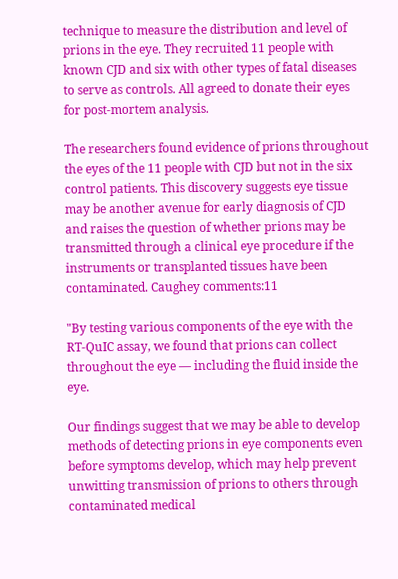technique to measure the distribution and level of prions in the eye. They recruited 11 people with known CJD and six with other types of fatal diseases to serve as controls. All agreed to donate their eyes for post-mortem analysis.

The researchers found evidence of prions throughout the eyes of the 11 people with CJD but not in the six control patients. This discovery suggests eye tissue may be another avenue for early diagnosis of CJD and raises the question of whether prions may be transmitted through a clinical eye procedure if the instruments or transplanted tissues have been contaminated. Caughey comments:11

"By testing various components of the eye with the RT-QuIC assay, we found that prions can collect throughout the eye — including the fluid inside the eye.

Our findings suggest that we may be able to develop methods of detecting prions in eye components even before symptoms develop, which may help prevent unwitting transmission of prions to others through contaminated medical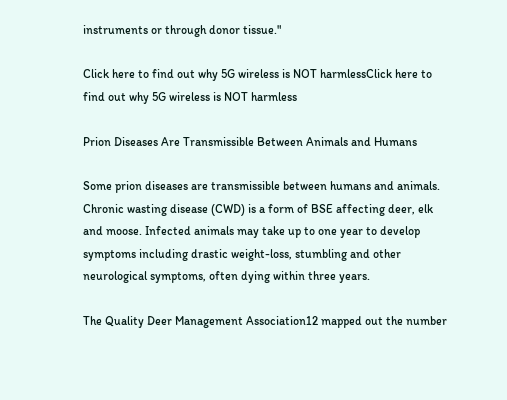instruments or through donor tissue."

Click here to find out why 5G wireless is NOT harmlessClick here to find out why 5G wireless is NOT harmless

Prion Diseases Are Transmissible Between Animals and Humans

Some prion diseases are transmissible between humans and animals. Chronic wasting disease (CWD) is a form of BSE affecting deer, elk and moose. Infected animals may take up to one year to develop symptoms including drastic weight-loss, stumbling and other neurological symptoms, often dying within three years.

The Quality Deer Management Association12 mapped out the number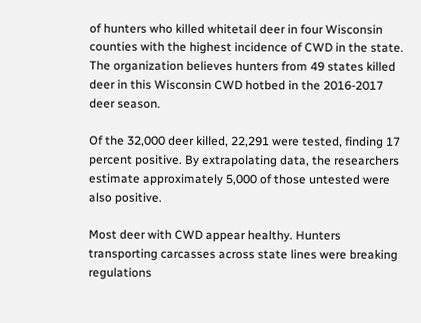of hunters who killed whitetail deer in four Wisconsin counties with the highest incidence of CWD in the state. The organization believes hunters from 49 states killed deer in this Wisconsin CWD hotbed in the 2016-2017 deer season.

Of the 32,000 deer killed, 22,291 were tested, finding 17 percent positive. By extrapolating data, the researchers estimate approximately 5,000 of those untested were also positive.

Most deer with CWD appear healthy. Hunters transporting carcasses across state lines were breaking regulations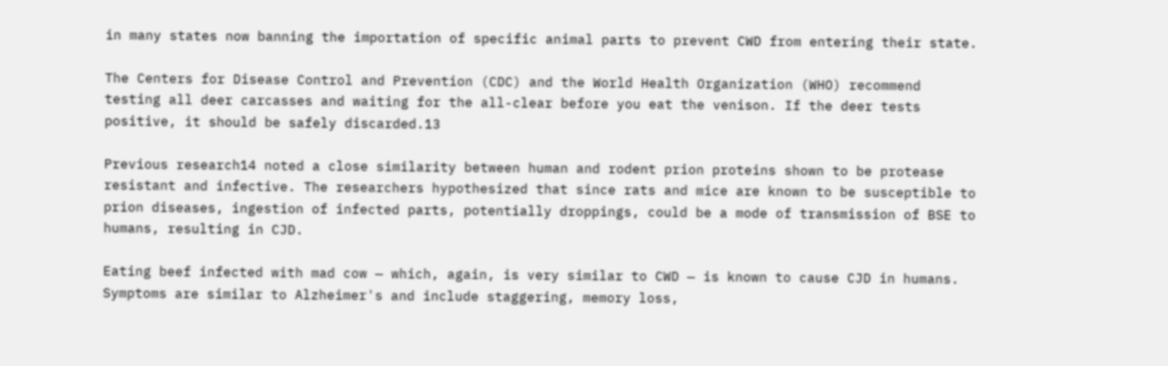in many states now banning the importation of specific animal parts to prevent CWD from entering their state.

The Centers for Disease Control and Prevention (CDC) and the World Health Organization (WHO) recommend testing all deer carcasses and waiting for the all-clear before you eat the venison. If the deer tests positive, it should be safely discarded.13

Previous research14 noted a close similarity between human and rodent prion proteins shown to be protease resistant and infective. The researchers hypothesized that since rats and mice are known to be susceptible to prion diseases, ingestion of infected parts, potentially droppings, could be a mode of transmission of BSE to humans, resulting in CJD.

Eating beef infected with mad cow — which, again, is very similar to CWD — is known to cause CJD in humans. Symptoms are similar to Alzheimer's and include staggering, memory loss,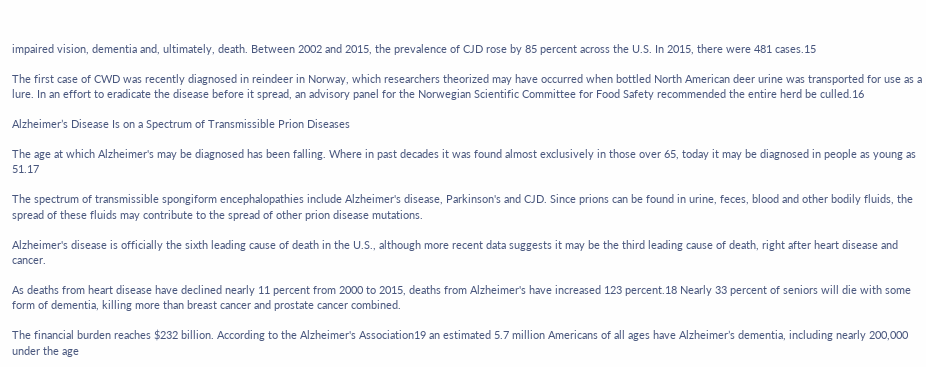impaired vision, dementia and, ultimately, death. Between 2002 and 2015, the prevalence of CJD rose by 85 percent across the U.S. In 2015, there were 481 cases.15

The first case of CWD was recently diagnosed in reindeer in Norway, which researchers theorized may have occurred when bottled North American deer urine was transported for use as a lure. In an effort to eradicate the disease before it spread, an advisory panel for the Norwegian Scientific Committee for Food Safety recommended the entire herd be culled.16

Alzheimer’s Disease Is on a Spectrum of Transmissible Prion Diseases

The age at which Alzheimer's may be diagnosed has been falling. Where in past decades it was found almost exclusively in those over 65, today it may be diagnosed in people as young as 51.17

The spectrum of transmissible spongiform encephalopathies include Alzheimer's disease, Parkinson's and CJD. Since prions can be found in urine, feces, blood and other bodily fluids, the spread of these fluids may contribute to the spread of other prion disease mutations.

Alzheimer's disease is officially the sixth leading cause of death in the U.S., although more recent data suggests it may be the third leading cause of death, right after heart disease and cancer.

As deaths from heart disease have declined nearly 11 percent from 2000 to 2015, deaths from Alzheimer's have increased 123 percent.18 Nearly 33 percent of seniors will die with some form of dementia, killing more than breast cancer and prostate cancer combined.

The financial burden reaches $232 billion. According to the Alzheimer's Association19 an estimated 5.7 million Americans of all ages have Alzheimer’s dementia, including nearly 200,000 under the age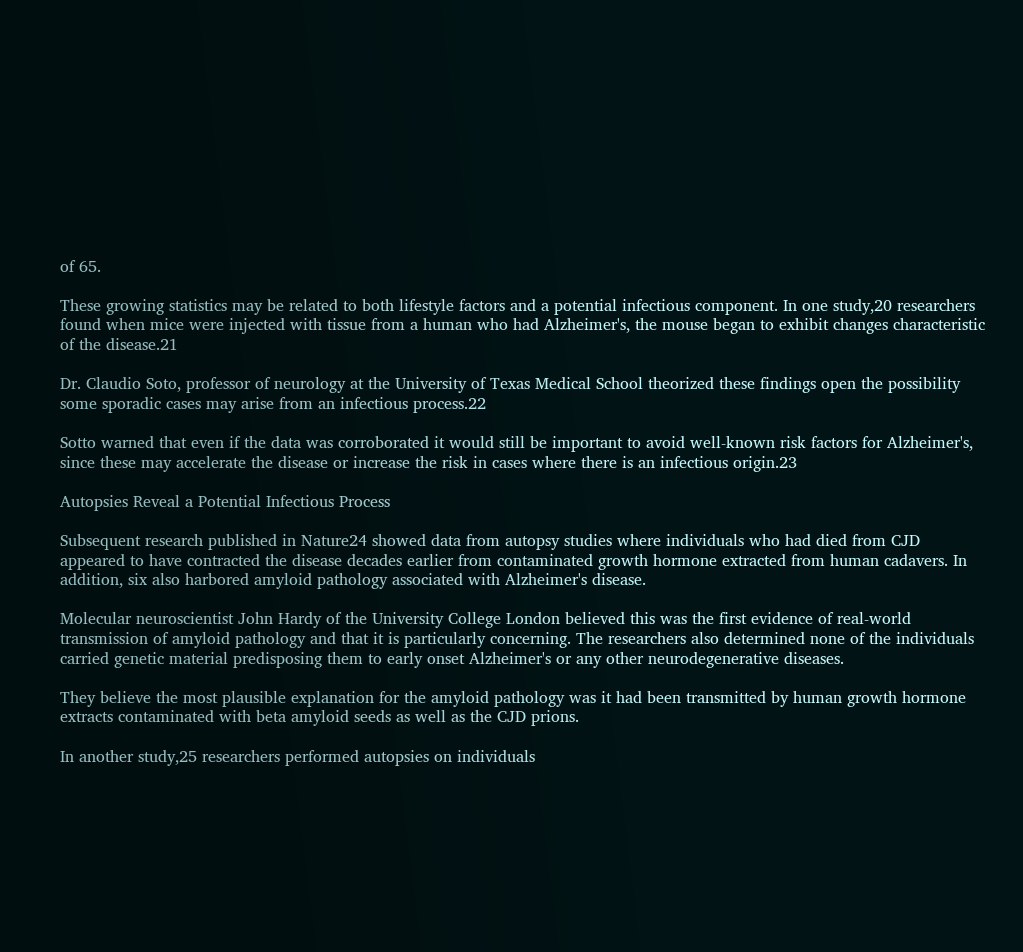of 65.

These growing statistics may be related to both lifestyle factors and a potential infectious component. In one study,20 researchers found when mice were injected with tissue from a human who had Alzheimer's, the mouse began to exhibit changes characteristic of the disease.21

Dr. Claudio Soto, professor of neurology at the University of Texas Medical School theorized these findings open the possibility some sporadic cases may arise from an infectious process.22

Sotto warned that even if the data was corroborated it would still be important to avoid well-known risk factors for Alzheimer's, since these may accelerate the disease or increase the risk in cases where there is an infectious origin.23

Autopsies Reveal a Potential Infectious Process

Subsequent research published in Nature24 showed data from autopsy studies where individuals who had died from CJD appeared to have contracted the disease decades earlier from contaminated growth hormone extracted from human cadavers. In addition, six also harbored amyloid pathology associated with Alzheimer's disease.

Molecular neuroscientist John Hardy of the University College London believed this was the first evidence of real-world transmission of amyloid pathology and that it is particularly concerning. The researchers also determined none of the individuals carried genetic material predisposing them to early onset Alzheimer's or any other neurodegenerative diseases.

They believe the most plausible explanation for the amyloid pathology was it had been transmitted by human growth hormone extracts contaminated with beta amyloid seeds as well as the CJD prions.

In another study,25 researchers performed autopsies on individuals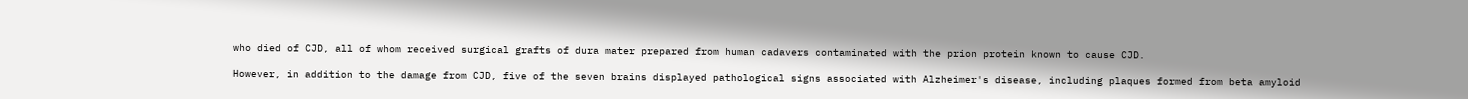who died of CJD, all of whom received surgical grafts of dura mater prepared from human cadavers contaminated with the prion protein known to cause CJD.

However, in addition to the damage from CJD, five of the seven brains displayed pathological signs associated with Alzheimer's disease, including plaques formed from beta amyloid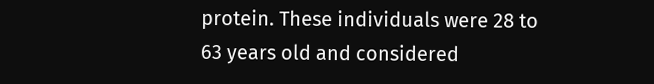protein. These individuals were 28 to 63 years old and considered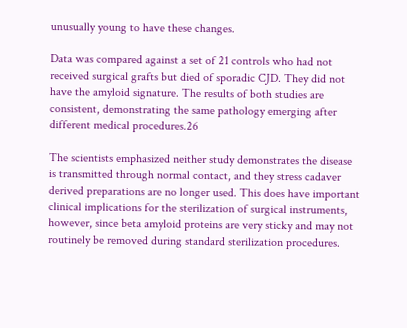unusually young to have these changes.

Data was compared against a set of 21 controls who had not received surgical grafts but died of sporadic CJD. They did not have the amyloid signature. The results of both studies are consistent, demonstrating the same pathology emerging after different medical procedures.26

The scientists emphasized neither study demonstrates the disease is transmitted through normal contact, and they stress cadaver derived preparations are no longer used. This does have important clinical implications for the sterilization of surgical instruments, however, since beta amyloid proteins are very sticky and may not routinely be removed during standard sterilization procedures.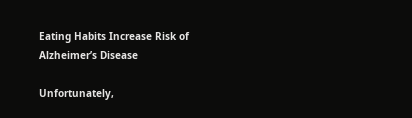Eating Habits Increase Risk of Alzheimer’s Disease

Unfortunately,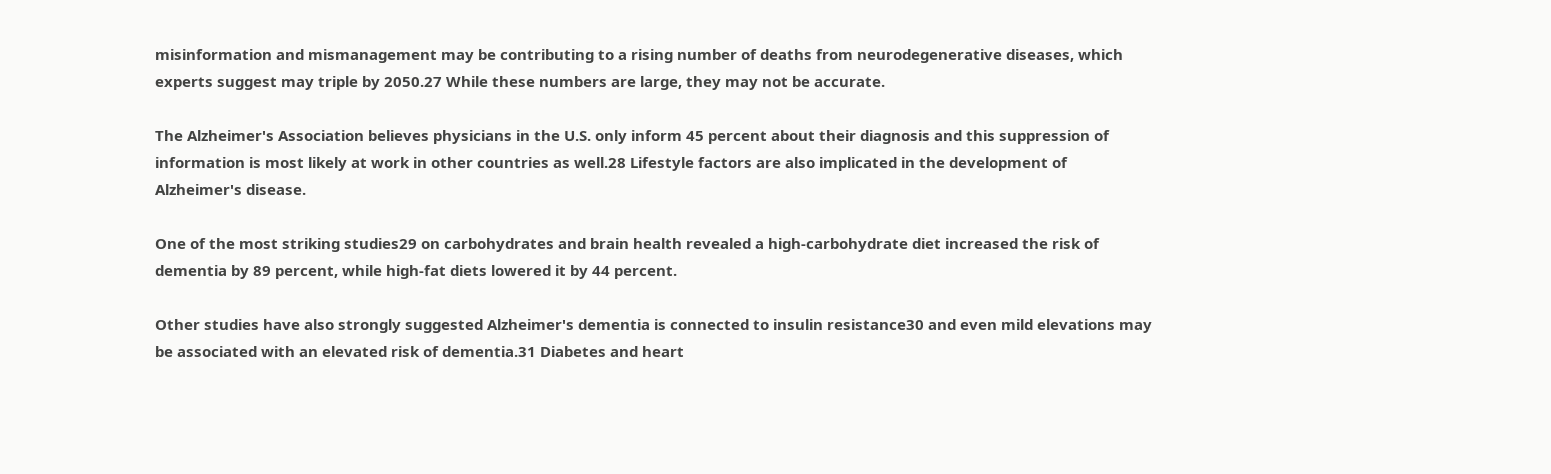misinformation and mismanagement may be contributing to a rising number of deaths from neurodegenerative diseases, which experts suggest may triple by 2050.27 While these numbers are large, they may not be accurate.

The Alzheimer's Association believes physicians in the U.S. only inform 45 percent about their diagnosis and this suppression of information is most likely at work in other countries as well.28 Lifestyle factors are also implicated in the development of Alzheimer's disease.

One of the most striking studies29 on carbohydrates and brain health revealed a high-carbohydrate diet increased the risk of dementia by 89 percent, while high-fat diets lowered it by 44 percent.

Other studies have also strongly suggested Alzheimer's dementia is connected to insulin resistance30 and even mild elevations may be associated with an elevated risk of dementia.31 Diabetes and heart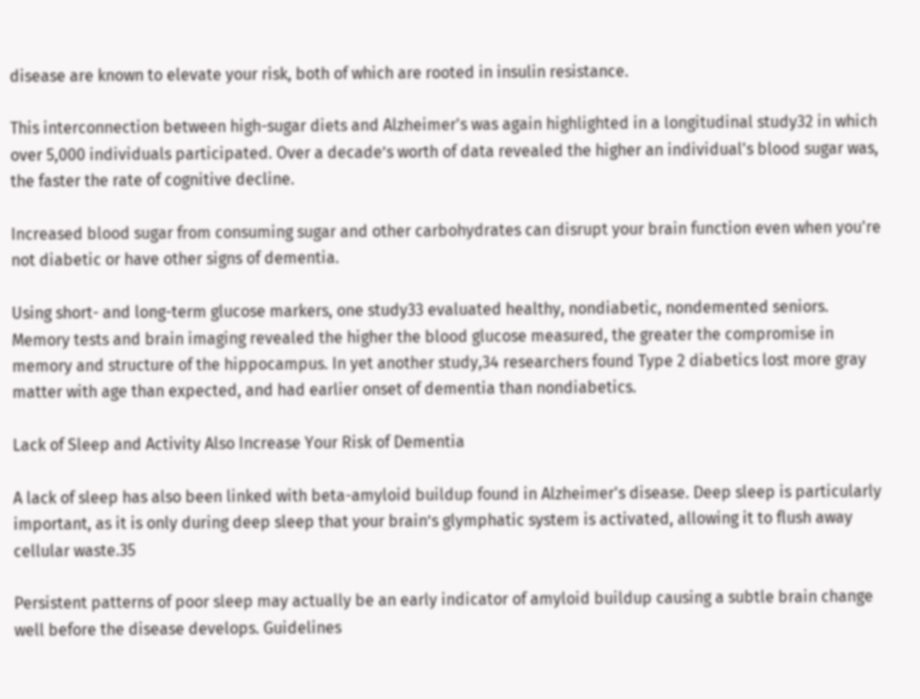disease are known to elevate your risk, both of which are rooted in insulin resistance.

This interconnection between high-sugar diets and Alzheimer's was again highlighted in a longitudinal study32 in which over 5,000 individuals participated. Over a decade’s worth of data revealed the higher an individual's blood sugar was, the faster the rate of cognitive decline.

Increased blood sugar from consuming sugar and other carbohydrates can disrupt your brain function even when you're not diabetic or have other signs of dementia.

Using short- and long-term glucose markers, one study33 evaluated healthy, nondiabetic, nondemented seniors. Memory tests and brain imaging revealed the higher the blood glucose measured, the greater the compromise in memory and structure of the hippocampus. In yet another study,34 researchers found Type 2 diabetics lost more gray matter with age than expected, and had earlier onset of dementia than nondiabetics.

Lack of Sleep and Activity Also Increase Your Risk of Dementia

A lack of sleep has also been linked with beta-amyloid buildup found in Alzheimer's disease. Deep sleep is particularly important, as it is only during deep sleep that your brain’s glymphatic system is activated, allowing it to flush away cellular waste.35

Persistent patterns of poor sleep may actually be an early indicator of amyloid buildup causing a subtle brain change well before the disease develops. Guidelines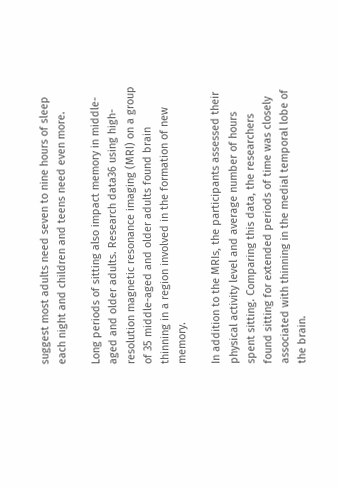suggest most adults need seven to nine hours of sleep each night and children and teens need even more.

Long periods of sitting also impact memory in middle-aged and older adults. Research data36 using high-resolution magnetic resonance imaging (MRI) on a group of 35 middle-aged and older adults found brain thinning in a region involved in the formation of new memory.

In addition to the MRIs, the participants assessed their physical activity level and average number of hours spent sitting. Comparing this data, the researchers found sitting for extended periods of time was closely associated with thinning in the medial temporal lobe of the brain.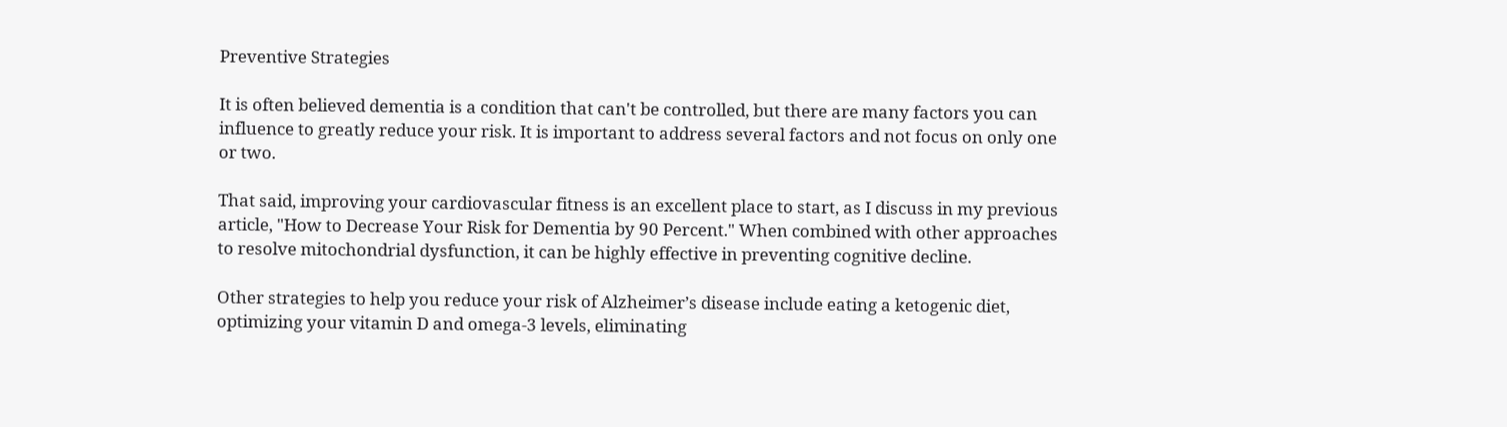Preventive Strategies

It is often believed dementia is a condition that can't be controlled, but there are many factors you can influence to greatly reduce your risk. It is important to address several factors and not focus on only one or two.

That said, improving your cardiovascular fitness is an excellent place to start, as I discuss in my previous article, "How to Decrease Your Risk for Dementia by 90 Percent." When combined with other approaches to resolve mitochondrial dysfunction, it can be highly effective in preventing cognitive decline.

Other strategies to help you reduce your risk of Alzheimer’s disease include eating a ketogenic diet, optimizing your vitamin D and omega-3 levels, eliminating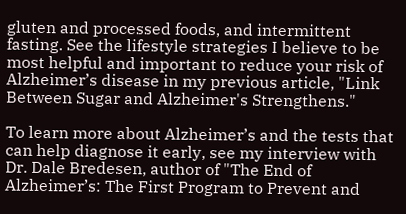gluten and processed foods, and intermittent fasting. See the lifestyle strategies I believe to be most helpful and important to reduce your risk of Alzheimer’s disease in my previous article, "Link Between Sugar and Alzheimer's Strengthens."

To learn more about Alzheimer’s and the tests that can help diagnose it early, see my interview with Dr. Dale Bredesen, author of "The End of Alzheimer’s: The First Program to Prevent and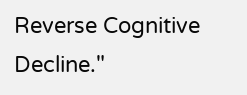Reverse Cognitive Decline."